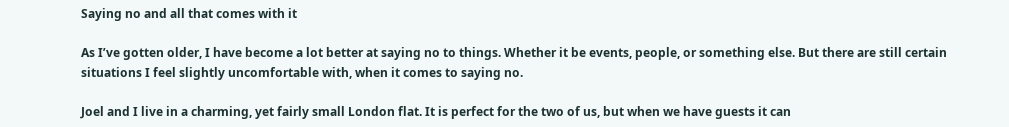Saying no and all that comes with it

As I’ve gotten older, I have become a lot better at saying no to things. Whether it be events, people, or something else. But there are still certain situations I feel slightly uncomfortable with, when it comes to saying no.

Joel and I live in a charming, yet fairly small London flat. It is perfect for the two of us, but when we have guests it can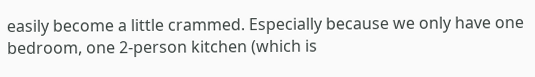easily become a little crammed. Especially because we only have one bedroom, one 2-person kitchen (which is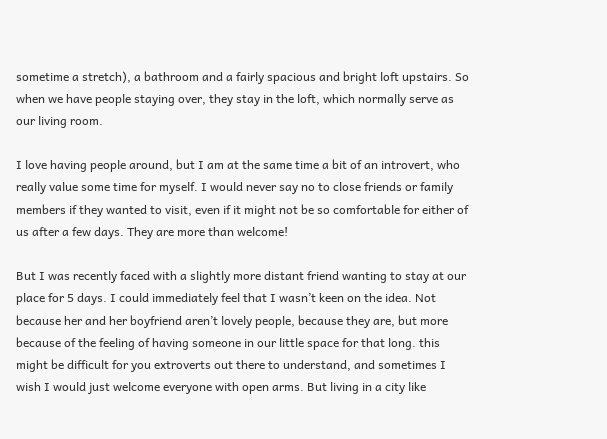sometime a stretch), a bathroom and a fairly spacious and bright loft upstairs. So when we have people staying over, they stay in the loft, which normally serve as our living room.

I love having people around, but I am at the same time a bit of an introvert, who really value some time for myself. I would never say no to close friends or family members if they wanted to visit, even if it might not be so comfortable for either of us after a few days. They are more than welcome!

But I was recently faced with a slightly more distant friend wanting to stay at our place for 5 days. I could immediately feel that I wasn’t keen on the idea. Not because her and her boyfriend aren’t lovely people, because they are, but more because of the feeling of having someone in our little space for that long. this might be difficult for you extroverts out there to understand, and sometimes I wish I would just welcome everyone with open arms. But living in a city like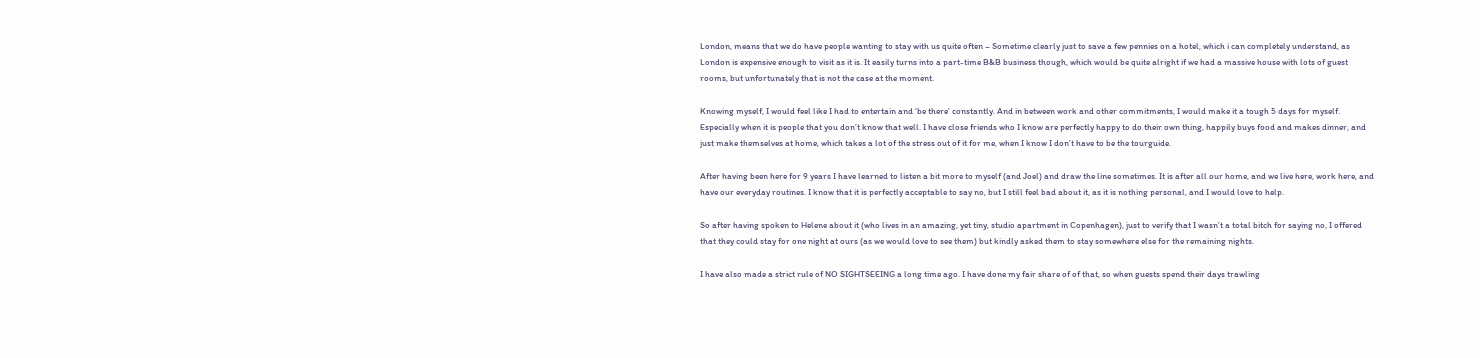London, means that we do have people wanting to stay with us quite often – Sometime clearly just to save a few pennies on a hotel, which i can completely understand, as London is expensive enough to visit as it is. It easily turns into a part-time B&B business though, which would be quite alright if we had a massive house with lots of guest rooms, but unfortunately that is not the case at the moment.

Knowing myself, I would feel like I had to entertain and ‘be there’ constantly. And in between work and other commitments, I would make it a tough 5 days for myself. Especially when it is people that you don’t know that well. I have close friends who I know are perfectly happy to do their own thing, happily buys food and makes dinner, and just make themselves at home, which takes a lot of the stress out of it for me, when I know I don’t have to be the tourguide.

After having been here for 9 years I have learned to listen a bit more to myself (and Joel) and draw the line sometimes. It is after all our home, and we live here, work here, and have our everyday routines. I know that it is perfectly acceptable to say no, but I still feel bad about it, as it is nothing personal, and I would love to help.

So after having spoken to Helene about it (who lives in an amazing, yet tiny, studio apartment in Copenhagen), just to verify that I wasn’t a total bitch for saying no, I offered that they could stay for one night at ours (as we would love to see them) but kindly asked them to stay somewhere else for the remaining nights.

I have also made a strict rule of NO SIGHTSEEING a long time ago. I have done my fair share of of that, so when guests spend their days trawling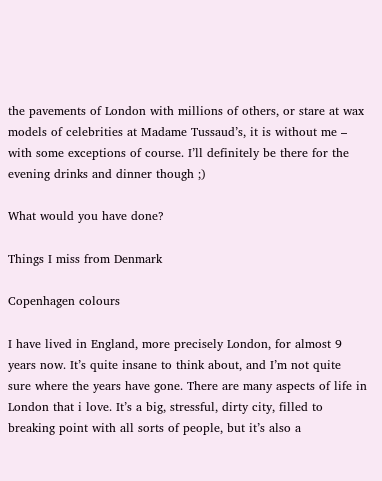the pavements of London with millions of others, or stare at wax models of celebrities at Madame Tussaud’s, it is without me – with some exceptions of course. I’ll definitely be there for the evening drinks and dinner though ;)

What would you have done?

Things I miss from Denmark

Copenhagen colours

I have lived in England, more precisely London, for almost 9 years now. It’s quite insane to think about, and I’m not quite sure where the years have gone. There are many aspects of life in London that i love. It’s a big, stressful, dirty city, filled to breaking point with all sorts of people, but it’s also a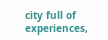city full of experiences,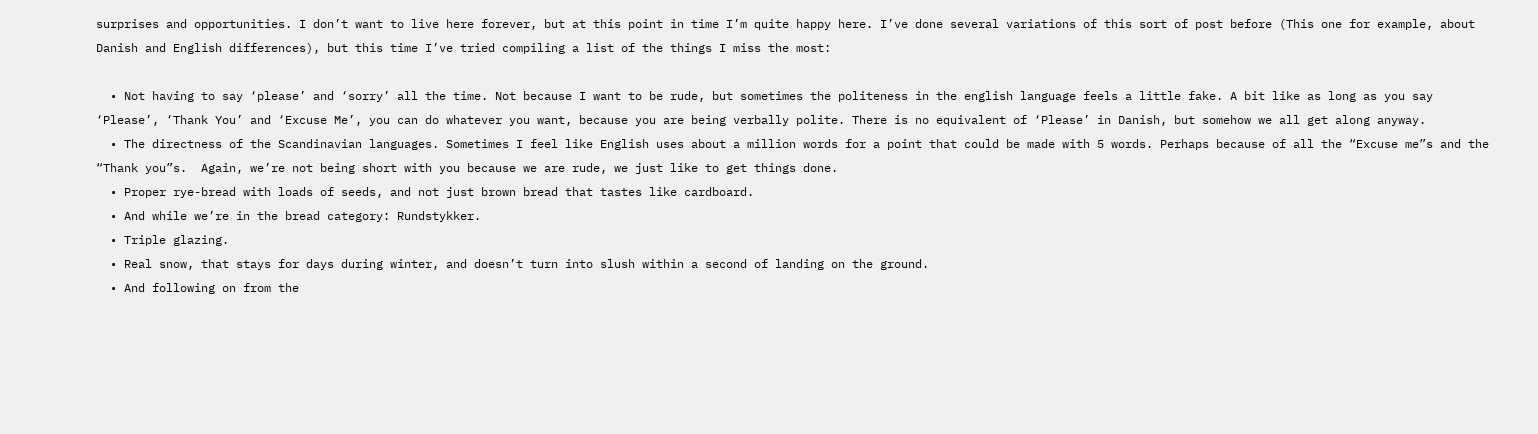surprises and opportunities. I don’t want to live here forever, but at this point in time I’m quite happy here. I’ve done several variations of this sort of post before (This one for example, about Danish and English differences), but this time I’ve tried compiling a list of the things I miss the most:

  • Not having to say ‘please’ and ‘sorry’ all the time. Not because I want to be rude, but sometimes the politeness in the english language feels a little fake. A bit like as long as you say ‘Please’, ‘Thank You’ and ‘Excuse Me’, you can do whatever you want, because you are being verbally polite. There is no equivalent of ‘Please’ in Danish, but somehow we all get along anyway.
  • The directness of the Scandinavian languages. Sometimes I feel like English uses about a million words for a point that could be made with 5 words. Perhaps because of all the “Excuse me”s and the “Thank you”s.  Again, we’re not being short with you because we are rude, we just like to get things done.
  • Proper rye-bread with loads of seeds, and not just brown bread that tastes like cardboard.
  • And while we’re in the bread category: Rundstykker.
  • Triple glazing.
  • Real snow, that stays for days during winter, and doesn’t turn into slush within a second of landing on the ground.
  • And following on from the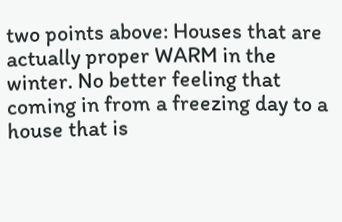two points above: Houses that are actually proper WARM in the winter. No better feeling that coming in from a freezing day to a house that is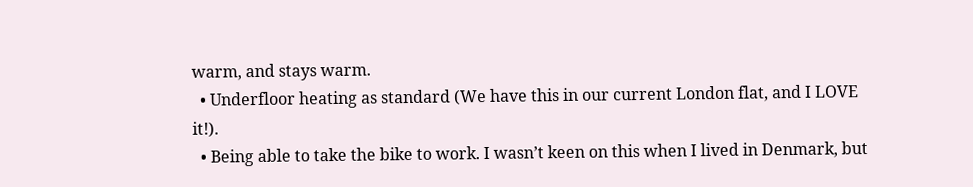warm, and stays warm.
  • Underfloor heating as standard (We have this in our current London flat, and I LOVE it!).
  • Being able to take the bike to work. I wasn’t keen on this when I lived in Denmark, but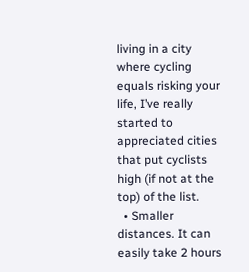living in a city where cycling equals risking your life, I’ve really started to appreciated cities that put cyclists high (if not at the top) of the list.
  • Smaller distances. It can easily take 2 hours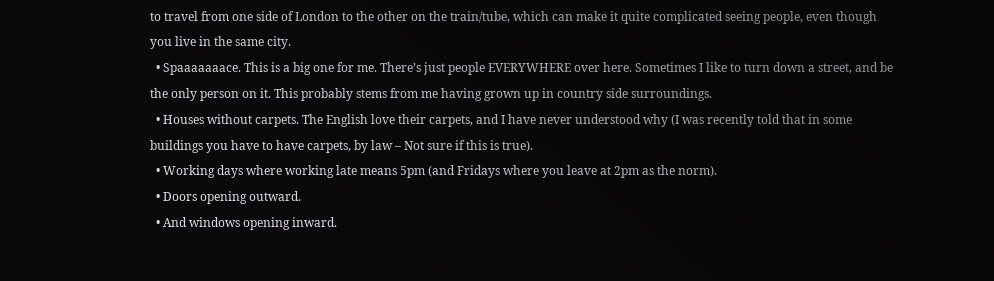to travel from one side of London to the other on the train/tube, which can make it quite complicated seeing people, even though you live in the same city.
  • Spaaaaaaace. This is a big one for me. There’s just people EVERYWHERE over here. Sometimes I like to turn down a street, and be the only person on it. This probably stems from me having grown up in country side surroundings.
  • Houses without carpets. The English love their carpets, and I have never understood why (I was recently told that in some buildings you have to have carpets, by law – Not sure if this is true).
  • Working days where working late means 5pm (and Fridays where you leave at 2pm as the norm).
  • Doors opening outward.
  • And windows opening inward.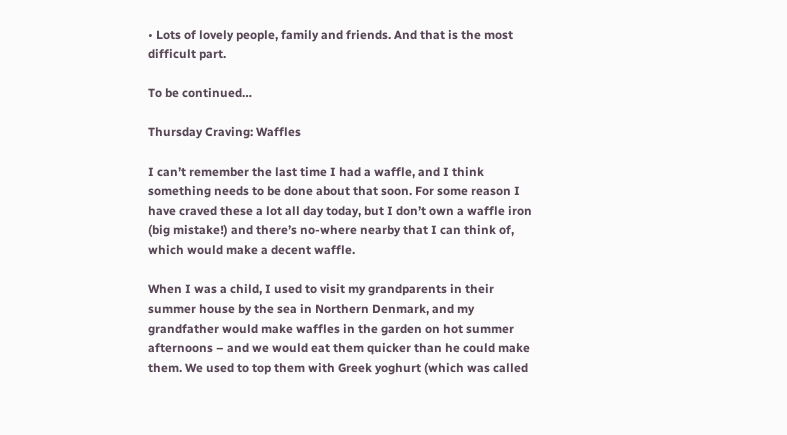• Lots of lovely people, family and friends. And that is the most difficult part.

To be continued…

Thursday Craving: Waffles

I can’t remember the last time I had a waffle, and I think something needs to be done about that soon. For some reason I have craved these a lot all day today, but I don’t own a waffle iron (big mistake!) and there’s no-where nearby that I can think of, which would make a decent waffle.

When I was a child, I used to visit my grandparents in their summer house by the sea in Northern Denmark, and my grandfather would make waffles in the garden on hot summer afternoons – and we would eat them quicker than he could make them. We used to top them with Greek yoghurt (which was called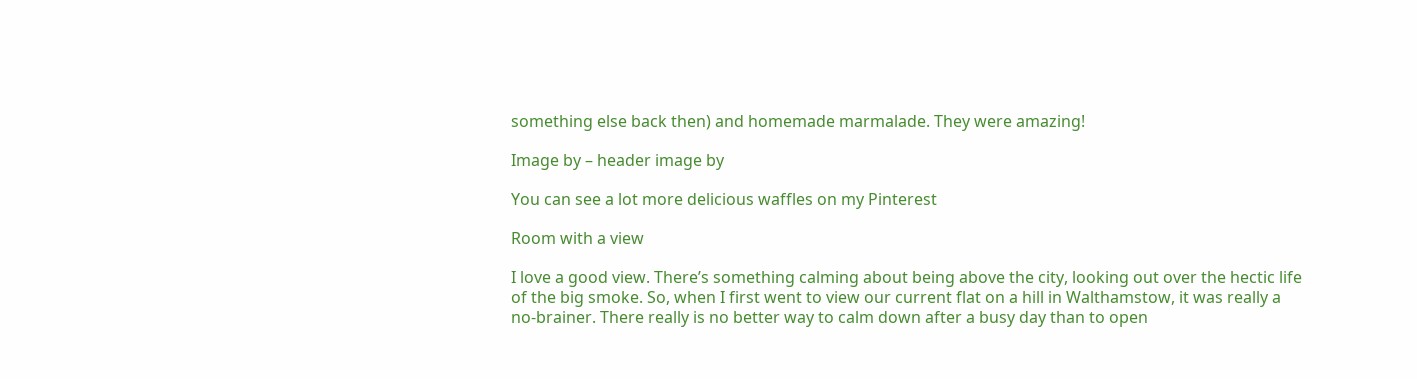something else back then) and homemade marmalade. They were amazing!

Image by – header image by

You can see a lot more delicious waffles on my Pinterest

Room with a view

I love a good view. There’s something calming about being above the city, looking out over the hectic life of the big smoke. So, when I first went to view our current flat on a hill in Walthamstow, it was really a no-brainer. There really is no better way to calm down after a busy day than to open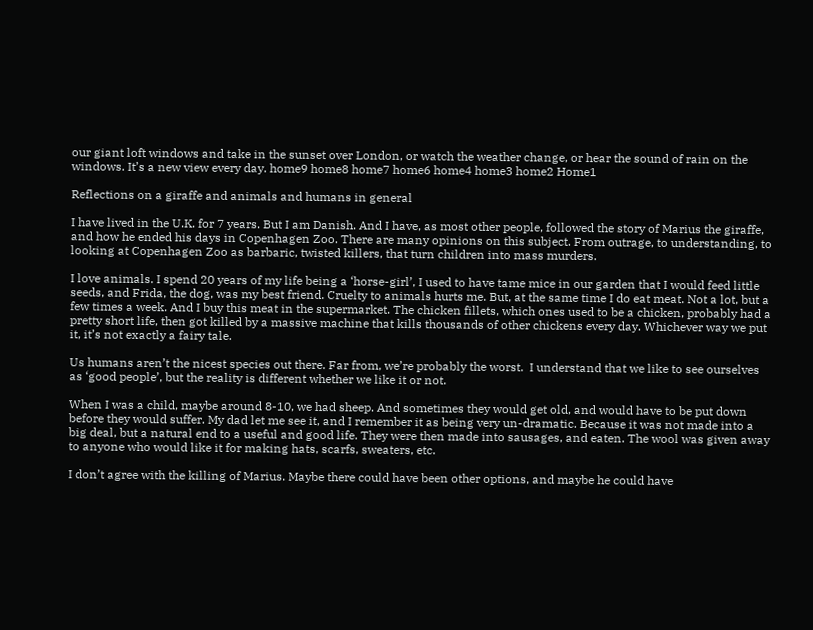our giant loft windows and take in the sunset over London, or watch the weather change, or hear the sound of rain on the windows. It’s a new view every day. home9 home8 home7 home6 home4 home3 home2 Home1

Reflections on a giraffe and animals and humans in general

I have lived in the U.K. for 7 years. But I am Danish. And I have, as most other people, followed the story of Marius the giraffe, and how he ended his days in Copenhagen Zoo. There are many opinions on this subject. From outrage, to understanding, to looking at Copenhagen Zoo as barbaric, twisted killers, that turn children into mass murders.

I love animals. I spend 20 years of my life being a ‘horse-girl’, I used to have tame mice in our garden that I would feed little seeds, and Frida, the dog, was my best friend. Cruelty to animals hurts me. But, at the same time I do eat meat. Not a lot, but a few times a week. And I buy this meat in the supermarket. The chicken fillets, which ones used to be a chicken, probably had a pretty short life, then got killed by a massive machine that kills thousands of other chickens every day. Whichever way we put it, it’s not exactly a fairy tale.

Us humans aren’t the nicest species out there. Far from, we’re probably the worst.  I understand that we like to see ourselves as ‘good people’, but the reality is different whether we like it or not.

When I was a child, maybe around 8-10, we had sheep. And sometimes they would get old, and would have to be put down before they would suffer. My dad let me see it, and I remember it as being very un-dramatic. Because it was not made into a big deal, but a natural end to a useful and good life. They were then made into sausages, and eaten. The wool was given away to anyone who would like it for making hats, scarfs, sweaters, etc.

I don’t agree with the killing of Marius. Maybe there could have been other options, and maybe he could have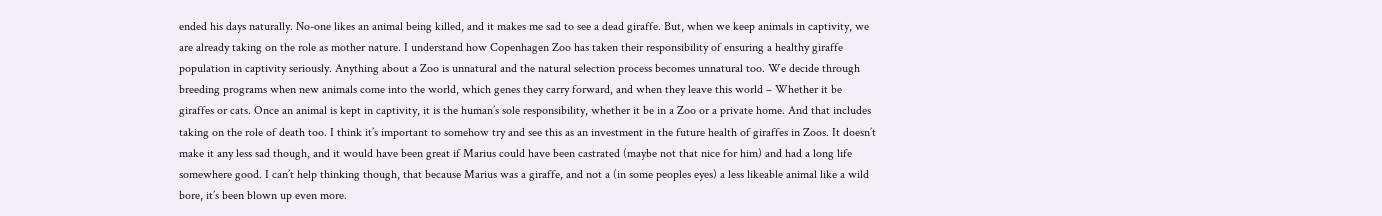ended his days naturally. No-one likes an animal being killed, and it makes me sad to see a dead giraffe. But, when we keep animals in captivity, we are already taking on the role as mother nature. I understand how Copenhagen Zoo has taken their responsibility of ensuring a healthy giraffe population in captivity seriously. Anything about a Zoo is unnatural and the natural selection process becomes unnatural too. We decide through breeding programs when new animals come into the world, which genes they carry forward, and when they leave this world – Whether it be giraffes or cats. Once an animal is kept in captivity, it is the human’s sole responsibility, whether it be in a Zoo or a private home. And that includes taking on the role of death too. I think it’s important to somehow try and see this as an investment in the future health of giraffes in Zoos. It doesn’t make it any less sad though, and it would have been great if Marius could have been castrated (maybe not that nice for him) and had a long life somewhere good. I can’t help thinking though, that because Marius was a giraffe, and not a (in some peoples eyes) a less likeable animal like a wild bore, it’s been blown up even more.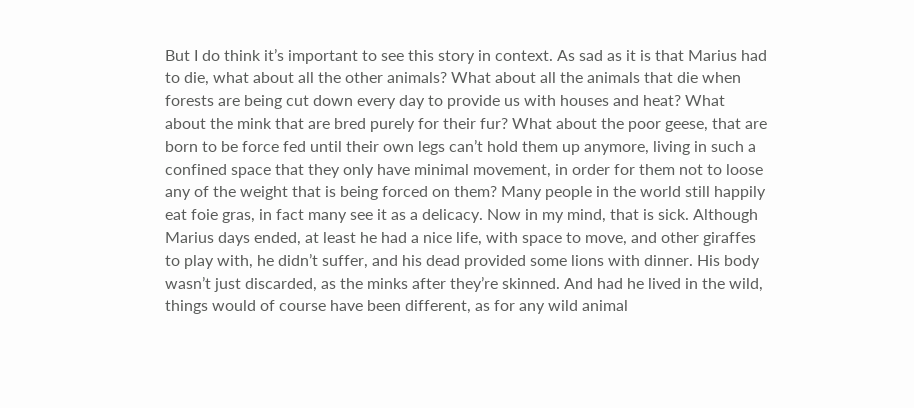But I do think it’s important to see this story in context. As sad as it is that Marius had to die, what about all the other animals? What about all the animals that die when forests are being cut down every day to provide us with houses and heat? What about the mink that are bred purely for their fur? What about the poor geese, that are born to be force fed until their own legs can’t hold them up anymore, living in such a confined space that they only have minimal movement, in order for them not to loose any of the weight that is being forced on them? Many people in the world still happily eat foie gras, in fact many see it as a delicacy. Now in my mind, that is sick. Although Marius days ended, at least he had a nice life, with space to move, and other giraffes to play with, he didn’t suffer, and his dead provided some lions with dinner. His body wasn’t just discarded, as the minks after they’re skinned. And had he lived in the wild, things would of course have been different, as for any wild animal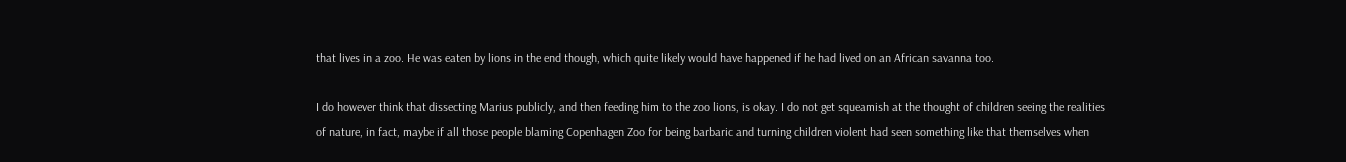that lives in a zoo. He was eaten by lions in the end though, which quite likely would have happened if he had lived on an African savanna too.

I do however think that dissecting Marius publicly, and then feeding him to the zoo lions, is okay. I do not get squeamish at the thought of children seeing the realities of nature, in fact, maybe if all those people blaming Copenhagen Zoo for being barbaric and turning children violent had seen something like that themselves when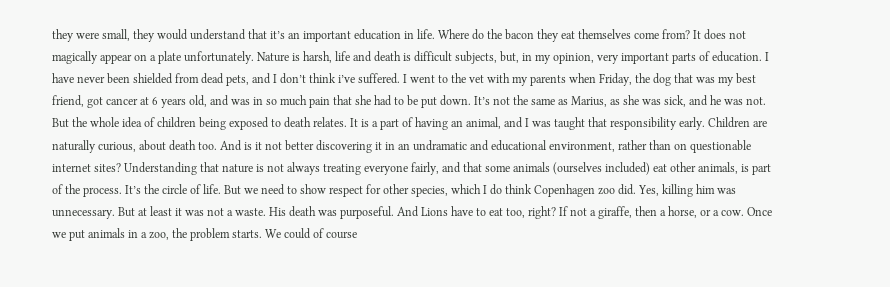they were small, they would understand that it’s an important education in life. Where do the bacon they eat themselves come from? It does not magically appear on a plate unfortunately. Nature is harsh, life and death is difficult subjects, but, in my opinion, very important parts of education. I have never been shielded from dead pets, and I don’t think i’ve suffered. I went to the vet with my parents when Friday, the dog that was my best friend, got cancer at 6 years old, and was in so much pain that she had to be put down. It’s not the same as Marius, as she was sick, and he was not. But the whole idea of children being exposed to death relates. It is a part of having an animal, and I was taught that responsibility early. Children are naturally curious, about death too. And is it not better discovering it in an undramatic and educational environment, rather than on questionable internet sites? Understanding that nature is not always treating everyone fairly, and that some animals (ourselves included) eat other animals, is part of the process. It’s the circle of life. But we need to show respect for other species, which I do think Copenhagen zoo did. Yes, killing him was unnecessary. But at least it was not a waste. His death was purposeful. And Lions have to eat too, right? If not a giraffe, then a horse, or a cow. Once we put animals in a zoo, the problem starts. We could of course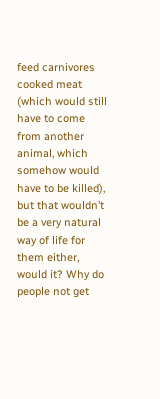feed carnivores cooked meat (which would still have to come from another animal, which somehow would have to be killed), but that wouldn’t be a very natural way of life for them either, would it? Why do people not get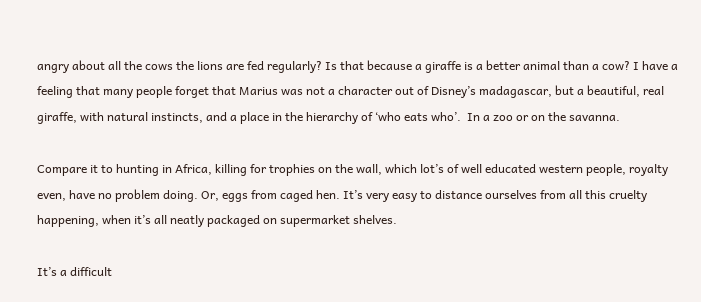angry about all the cows the lions are fed regularly? Is that because a giraffe is a better animal than a cow? I have a feeling that many people forget that Marius was not a character out of Disney’s madagascar, but a beautiful, real giraffe, with natural instincts, and a place in the hierarchy of ‘who eats who’.  In a zoo or on the savanna.

Compare it to hunting in Africa, killing for trophies on the wall, which lot’s of well educated western people, royalty even, have no problem doing. Or, eggs from caged hen. It’s very easy to distance ourselves from all this cruelty happening, when it’s all neatly packaged on supermarket shelves.

It’s a difficult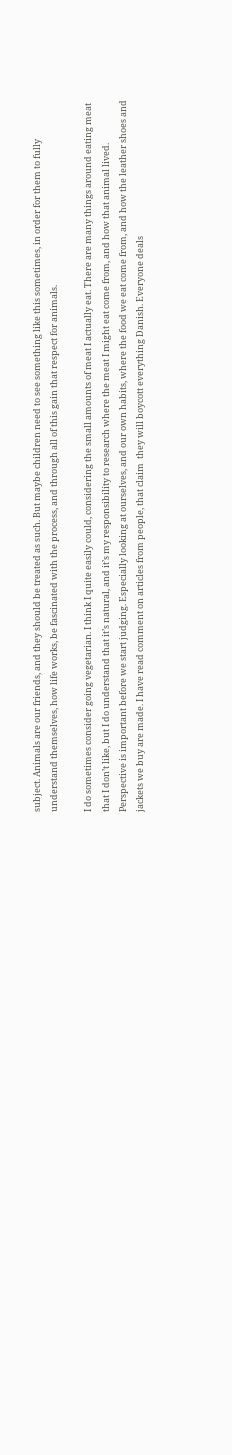subject. Animals are our friends, and they should be treated as such. But maybe children need to see something like this sometimes, in order for them to fully understand themselves, how life works, be fascinated with the process, and through all of this gain that respect for animals.

I do sometimes consider going vegetarian. I think I quite easily could, considering the small amounts of meat I actually eat. There are many things around eating meat that I don’t like, but I do understand that it’s natural, and it’s my responsibility to research where the meat I might eat come from, and how that animal lived. Perspective is important before we start judging. Especially looking at ourselves, and our own habits, where the food we eat come from, and how the leather shoes and jackets we buy are made. I have read comment on articles from people, that claim  they will boycott everything Danish. Everyone deals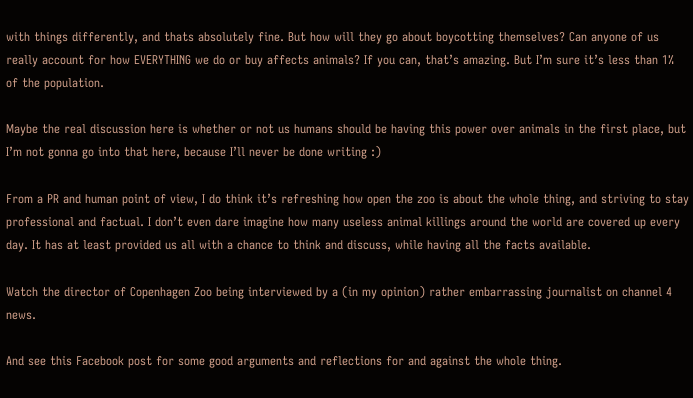with things differently, and thats absolutely fine. But how will they go about boycotting themselves? Can anyone of us really account for how EVERYTHING we do or buy affects animals? If you can, that’s amazing. But I’m sure it’s less than 1% of the population.

Maybe the real discussion here is whether or not us humans should be having this power over animals in the first place, but I’m not gonna go into that here, because I’ll never be done writing :)

From a PR and human point of view, I do think it’s refreshing how open the zoo is about the whole thing, and striving to stay professional and factual. I don’t even dare imagine how many useless animal killings around the world are covered up every day. It has at least provided us all with a chance to think and discuss, while having all the facts available.

Watch the director of Copenhagen Zoo being interviewed by a (in my opinion) rather embarrassing journalist on channel 4 news.

And see this Facebook post for some good arguments and reflections for and against the whole thing.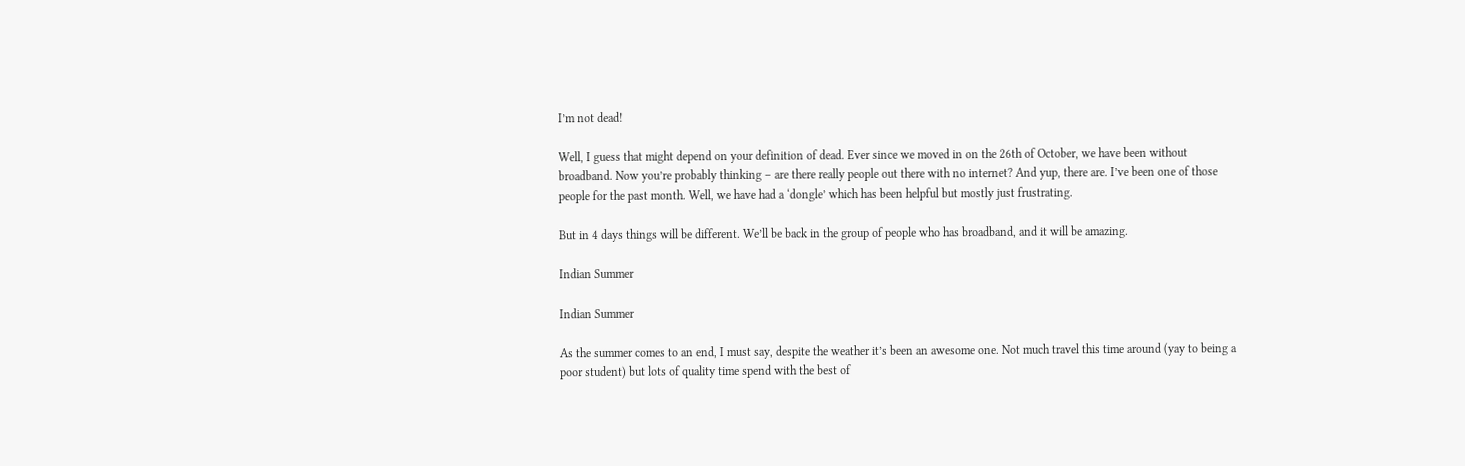I’m not dead!

Well, I guess that might depend on your definition of dead. Ever since we moved in on the 26th of October, we have been without broadband. Now you’re probably thinking – are there really people out there with no internet? And yup, there are. I’ve been one of those people for the past month. Well, we have had a ‘dongle’ which has been helpful but mostly just frustrating.

But in 4 days things will be different. We’ll be back in the group of people who has broadband, and it will be amazing.

Indian Summer

Indian Summer

As the summer comes to an end, I must say, despite the weather it’s been an awesome one. Not much travel this time around (yay to being a poor student) but lots of quality time spend with the best of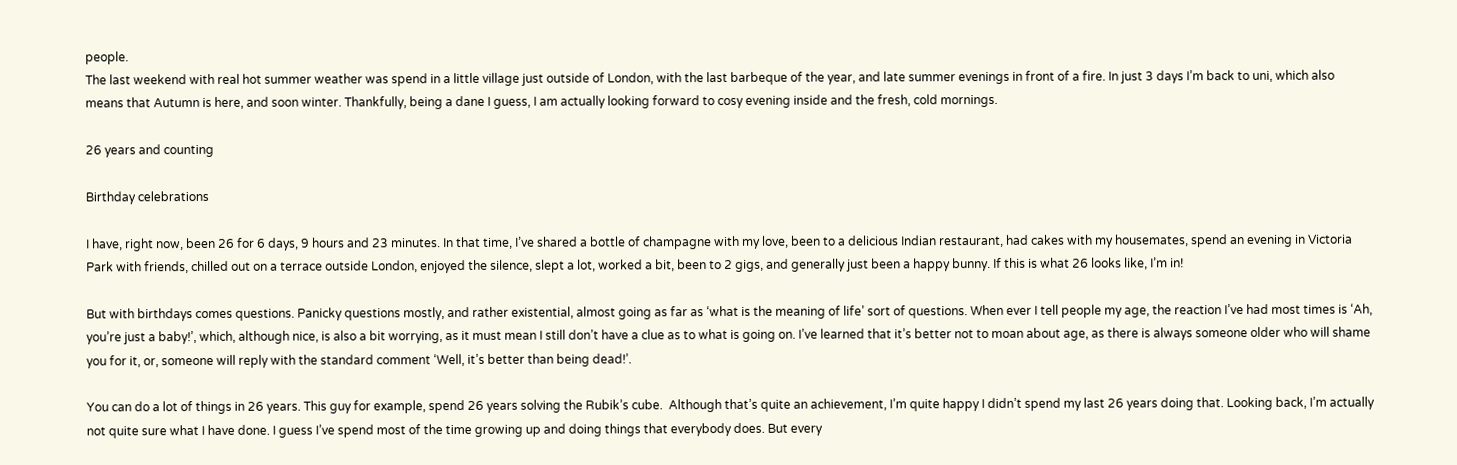people.
The last weekend with real hot summer weather was spend in a little village just outside of London, with the last barbeque of the year, and late summer evenings in front of a fire. In just 3 days I’m back to uni, which also means that Autumn is here, and soon winter. Thankfully, being a dane I guess, I am actually looking forward to cosy evening inside and the fresh, cold mornings.

26 years and counting

Birthday celebrations

I have, right now, been 26 for 6 days, 9 hours and 23 minutes. In that time, I’ve shared a bottle of champagne with my love, been to a delicious Indian restaurant, had cakes with my housemates, spend an evening in Victoria Park with friends, chilled out on a terrace outside London, enjoyed the silence, slept a lot, worked a bit, been to 2 gigs, and generally just been a happy bunny. If this is what 26 looks like, I’m in!

But with birthdays comes questions. Panicky questions mostly, and rather existential, almost going as far as ‘what is the meaning of life’ sort of questions. When ever I tell people my age, the reaction I’ve had most times is ‘Ah, you’re just a baby!’, which, although nice, is also a bit worrying, as it must mean I still don’t have a clue as to what is going on. I’ve learned that it’s better not to moan about age, as there is always someone older who will shame you for it, or, someone will reply with the standard comment ‘Well, it’s better than being dead!’.

You can do a lot of things in 26 years. This guy for example, spend 26 years solving the Rubik’s cube.  Although that’s quite an achievement, I’m quite happy I didn’t spend my last 26 years doing that. Looking back, I’m actually not quite sure what I have done. I guess I’ve spend most of the time growing up and doing things that everybody does. But every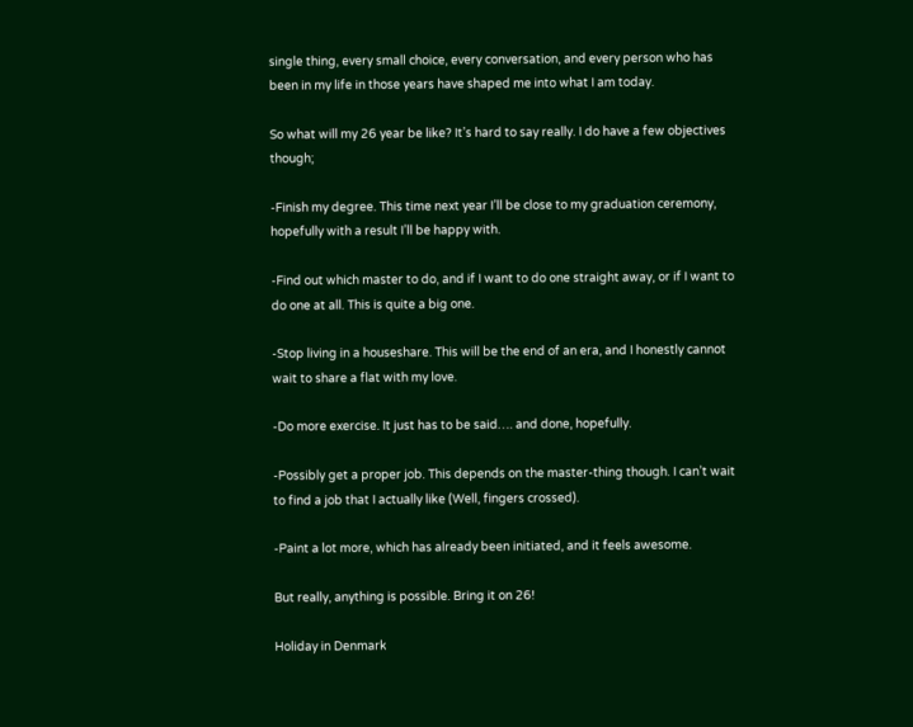single thing, every small choice, every conversation, and every person who has been in my life in those years have shaped me into what I am today.

So what will my 26 year be like? It’s hard to say really. I do have a few objectives though;

-Finish my degree. This time next year I’ll be close to my graduation ceremony, hopefully with a result I’ll be happy with.

-Find out which master to do, and if I want to do one straight away, or if I want to do one at all. This is quite a big one.

-Stop living in a houseshare. This will be the end of an era, and I honestly cannot wait to share a flat with my love.

-Do more exercise. It just has to be said…. and done, hopefully.

-Possibly get a proper job. This depends on the master-thing though. I can’t wait to find a job that I actually like (Well, fingers crossed).

-Paint a lot more, which has already been initiated, and it feels awesome.

But really, anything is possible. Bring it on 26!

Holiday in Denmark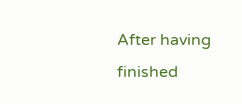After having finished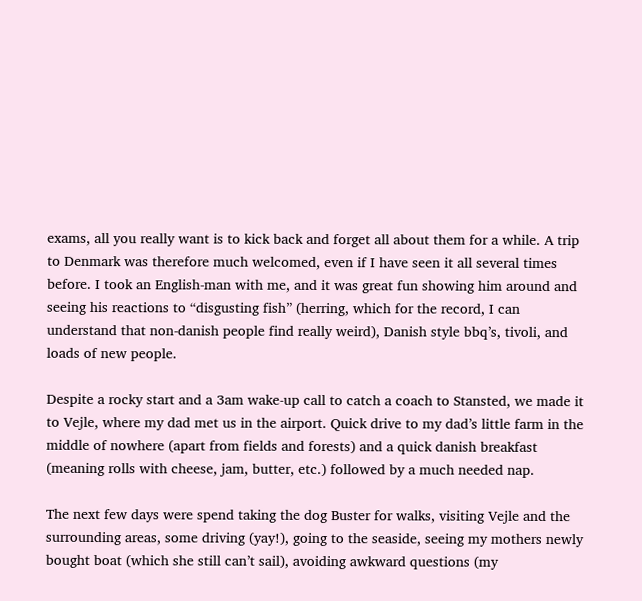exams, all you really want is to kick back and forget all about them for a while. A trip to Denmark was therefore much welcomed, even if I have seen it all several times before. I took an English-man with me, and it was great fun showing him around and seeing his reactions to “disgusting fish” (herring, which for the record, I can understand that non-danish people find really weird), Danish style bbq’s, tivoli, and loads of new people.

Despite a rocky start and a 3am wake-up call to catch a coach to Stansted, we made it to Vejle, where my dad met us in the airport. Quick drive to my dad’s little farm in the middle of nowhere (apart from fields and forests) and a quick danish breakfast (meaning rolls with cheese, jam, butter, etc.) followed by a much needed nap.

The next few days were spend taking the dog Buster for walks, visiting Vejle and the surrounding areas, some driving (yay!), going to the seaside, seeing my mothers newly bought boat (which she still can’t sail), avoiding awkward questions (my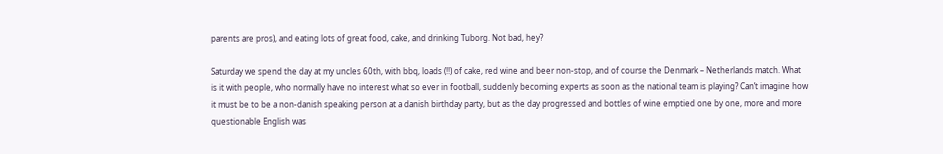parents are pros), and eating lots of great food, cake, and drinking Tuborg. Not bad, hey?

Saturday we spend the day at my uncles 60th, with bbq, loads (!!) of cake, red wine and beer non-stop, and of course the Denmark – Netherlands match. What is it with people, who normally have no interest what so ever in football, suddenly becoming experts as soon as the national team is playing? Can’t imagine how it must be to be a non-danish speaking person at a danish birthday party, but as the day progressed and bottles of wine emptied one by one, more and more questionable English was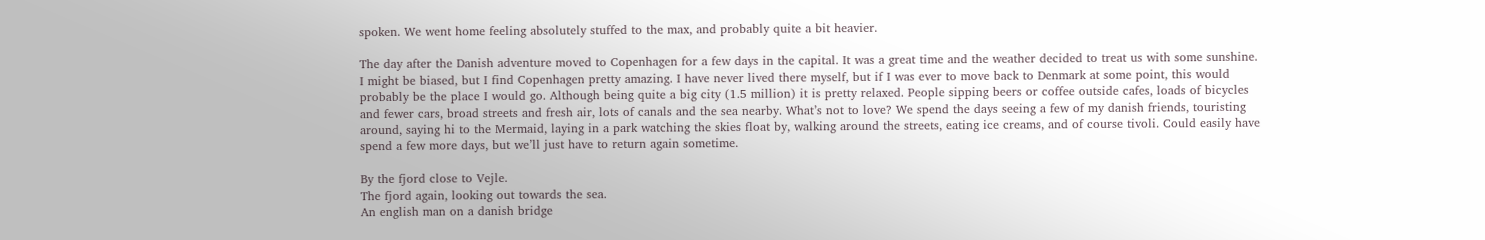spoken. We went home feeling absolutely stuffed to the max, and probably quite a bit heavier.

The day after the Danish adventure moved to Copenhagen for a few days in the capital. It was a great time and the weather decided to treat us with some sunshine. I might be biased, but I find Copenhagen pretty amazing. I have never lived there myself, but if I was ever to move back to Denmark at some point, this would probably be the place I would go. Although being quite a big city (1.5 million) it is pretty relaxed. People sipping beers or coffee outside cafes, loads of bicycles and fewer cars, broad streets and fresh air, lots of canals and the sea nearby. What’s not to love? We spend the days seeing a few of my danish friends, touristing around, saying hi to the Mermaid, laying in a park watching the skies float by, walking around the streets, eating ice creams, and of course tivoli. Could easily have spend a few more days, but we’ll just have to return again sometime.

By the fjord close to Vejle.
The fjord again, looking out towards the sea.
An english man on a danish bridge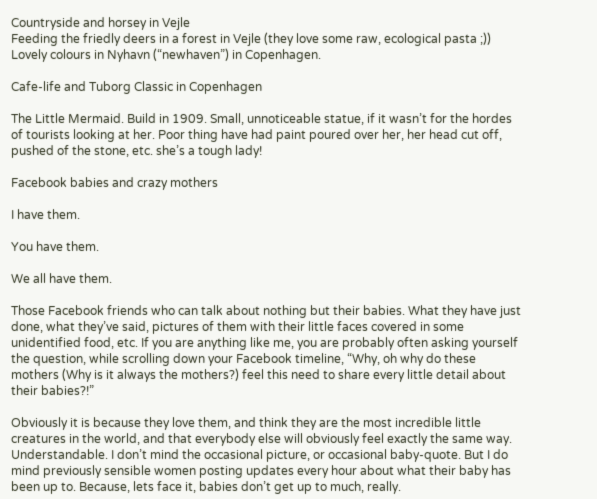Countryside and horsey in Vejle
Feeding the friedly deers in a forest in Vejle (they love some raw, ecological pasta ;))
Lovely colours in Nyhavn (“newhaven”) in Copenhagen.

Cafe-life and Tuborg Classic in Copenhagen

The Little Mermaid. Build in 1909. Small, unnoticeable statue, if it wasn’t for the hordes of tourists looking at her. Poor thing have had paint poured over her, her head cut off, pushed of the stone, etc. she’s a tough lady!

Facebook babies and crazy mothers

I have them.

You have them.

We all have them.

Those Facebook friends who can talk about nothing but their babies. What they have just done, what they’ve said, pictures of them with their little faces covered in some unidentified food, etc. If you are anything like me, you are probably often asking yourself the question, while scrolling down your Facebook timeline, “Why, oh why do these mothers (Why is it always the mothers?) feel this need to share every little detail about their babies?!”

Obviously it is because they love them, and think they are the most incredible little creatures in the world, and that everybody else will obviously feel exactly the same way. Understandable. I don’t mind the occasional picture, or occasional baby-quote. But I do mind previously sensible women posting updates every hour about what their baby has been up to. Because, lets face it, babies don’t get up to much, really.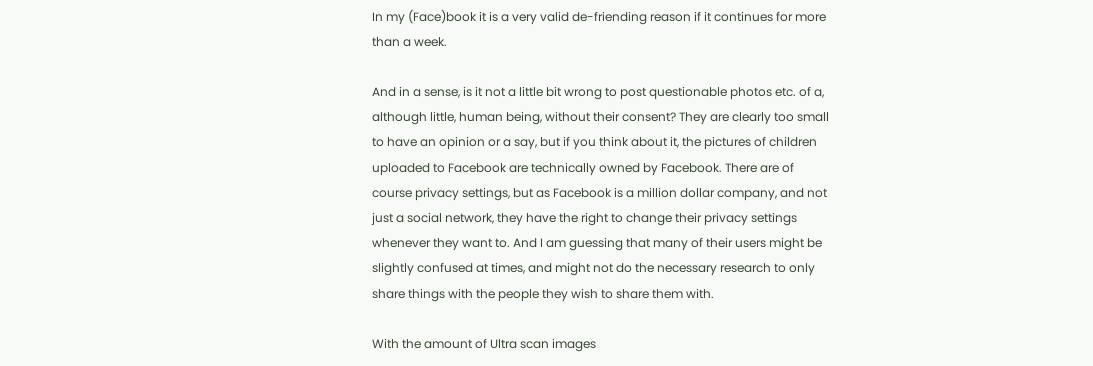In my (Face)book it is a very valid de-friending reason if it continues for more than a week.

And in a sense, is it not a little bit wrong to post questionable photos etc. of a, although little, human being, without their consent? They are clearly too small to have an opinion or a say, but if you think about it, the pictures of children uploaded to Facebook are technically owned by Facebook. There are of course privacy settings, but as Facebook is a million dollar company, and not just a social network, they have the right to change their privacy settings whenever they want to. And I am guessing that many of their users might be slightly confused at times, and might not do the necessary research to only share things with the people they wish to share them with.

With the amount of Ultra scan images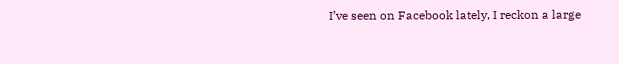I’ve seen on Facebook lately, I reckon a large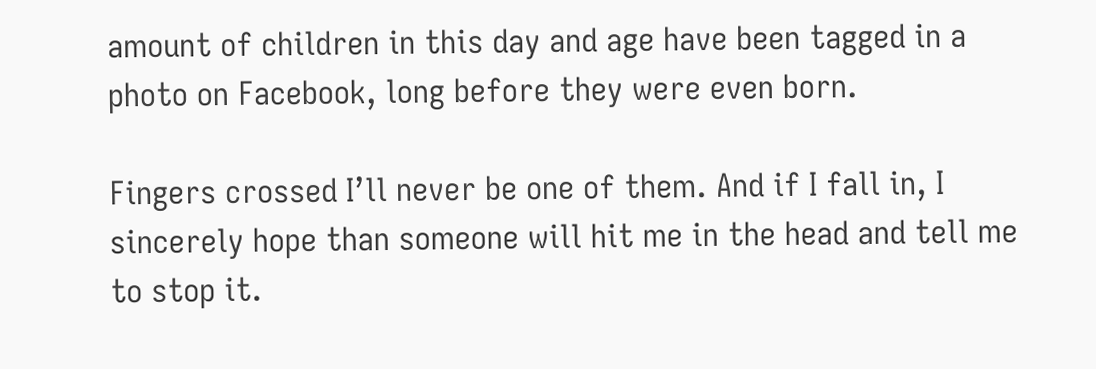amount of children in this day and age have been tagged in a photo on Facebook, long before they were even born.

Fingers crossed I’ll never be one of them. And if I fall in, I sincerely hope than someone will hit me in the head and tell me to stop it.